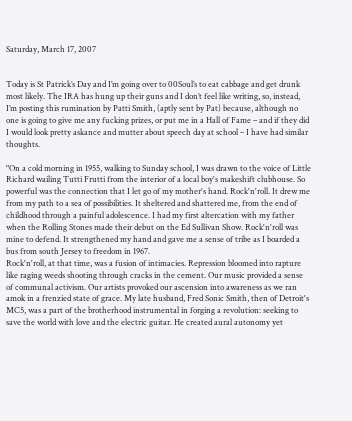Saturday, March 17, 2007


Today is St Patrick’s Day and I’m going over to 00Soul’s to eat cabbage and get drunk most likely. The IRA has hung up their guns and I don’t feel like writing, so, instead, I’m posting this rumination by Patti Smith, (aptly sent by Pat) because, although no one is going to give me any fucking prizes, or put me in a Hall of Fame – and if they did I would look pretty askance and mutter about speech day at school – I have had similar thoughts.

"On a cold morning in 1955, walking to Sunday school, I was drawn to the voice of Little Richard wailing Tutti Frutti from the interior of a local boy's makeshift clubhouse. So powerful was the connection that I let go of my mother's hand. Rock'n'roll. It drew me from my path to a sea of possibilities. It sheltered and shattered me, from the end of childhood through a painful adolescence. I had my first altercation with my father when the Rolling Stones made their debut on the Ed Sullivan Show. Rock'n'roll was mine to defend. It strengthened my hand and gave me a sense of tribe as I boarded a bus from south Jersey to freedom in 1967.
Rock'n'roll, at that time, was a fusion of intimacies. Repression bloomed into rapture like raging weeds shooting through cracks in the cement. Our music provided a sense of communal activism. Our artists provoked our ascension into awareness as we ran amok in a frenzied state of grace. My late husband, Fred Sonic Smith, then of Detroit's MC5, was a part of the brotherhood instrumental in forging a revolution: seeking to save the world with love and the electric guitar. He created aural autonomy yet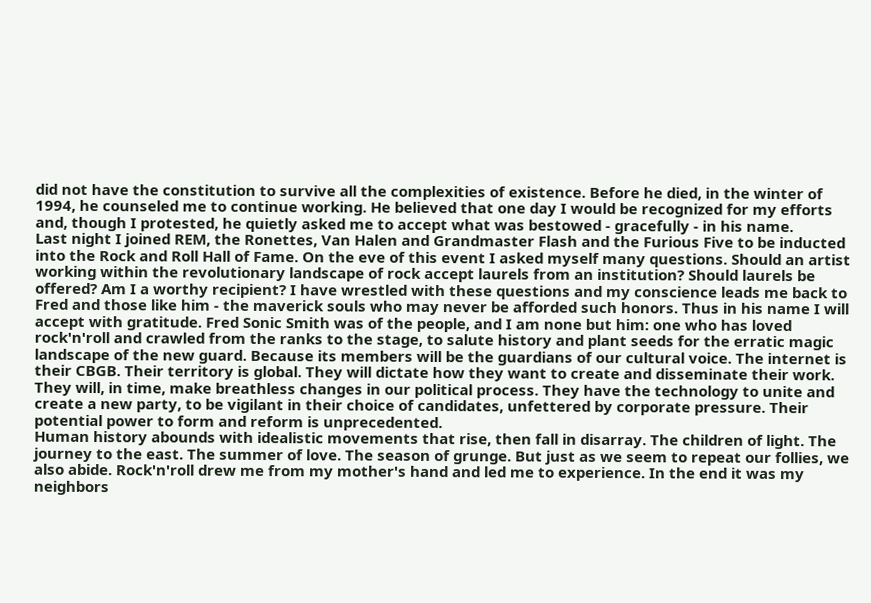did not have the constitution to survive all the complexities of existence. Before he died, in the winter of 1994, he counseled me to continue working. He believed that one day I would be recognized for my efforts and, though I protested, he quietly asked me to accept what was bestowed - gracefully - in his name.
Last night I joined REM, the Ronettes, Van Halen and Grandmaster Flash and the Furious Five to be inducted into the Rock and Roll Hall of Fame. On the eve of this event I asked myself many questions. Should an artist working within the revolutionary landscape of rock accept laurels from an institution? Should laurels be offered? Am I a worthy recipient? I have wrestled with these questions and my conscience leads me back to Fred and those like him - the maverick souls who may never be afforded such honors. Thus in his name I will accept with gratitude. Fred Sonic Smith was of the people, and I am none but him: one who has loved rock'n'roll and crawled from the ranks to the stage, to salute history and plant seeds for the erratic magic landscape of the new guard. Because its members will be the guardians of our cultural voice. The internet is their CBGB. Their territory is global. They will dictate how they want to create and disseminate their work. They will, in time, make breathless changes in our political process. They have the technology to unite and create a new party, to be vigilant in their choice of candidates, unfettered by corporate pressure. Their potential power to form and reform is unprecedented.
Human history abounds with idealistic movements that rise, then fall in disarray. The children of light. The journey to the east. The summer of love. The season of grunge. But just as we seem to repeat our follies, we also abide. Rock'n'roll drew me from my mother's hand and led me to experience. In the end it was my neighbors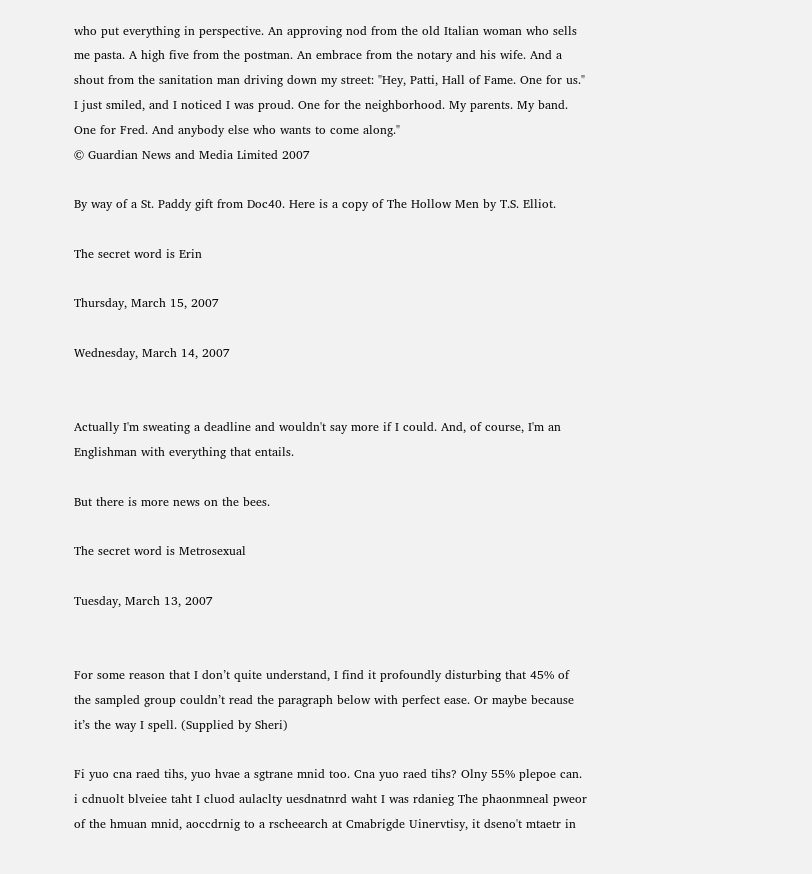who put everything in perspective. An approving nod from the old Italian woman who sells me pasta. A high five from the postman. An embrace from the notary and his wife. And a shout from the sanitation man driving down my street: "Hey, Patti, Hall of Fame. One for us." I just smiled, and I noticed I was proud. One for the neighborhood. My parents. My band. One for Fred. And anybody else who wants to come along."
© Guardian News and Media Limited 2007

By way of a St. Paddy gift from Doc40. Here is a copy of The Hollow Men by T.S. Elliot.

The secret word is Erin

Thursday, March 15, 2007

Wednesday, March 14, 2007


Actually I'm sweating a deadline and wouldn't say more if I could. And, of course, I'm an Englishman with everything that entails.

But there is more news on the bees.

The secret word is Metrosexual

Tuesday, March 13, 2007


For some reason that I don’t quite understand, I find it profoundly disturbing that 45% of the sampled group couldn’t read the paragraph below with perfect ease. Or maybe because it’s the way I spell. (Supplied by Sheri)

Fi yuo cna raed tihs, yuo hvae a sgtrane mnid too. Cna yuo raed tihs? Olny 55% plepoe can.
i cdnuolt blveiee taht I cluod aulaclty uesdnatnrd waht I was rdanieg The phaonmneal pweor of the hmuan mnid, aoccdrnig to a rscheearch at Cmabrigde Uinervtisy, it dseno't mtaetr in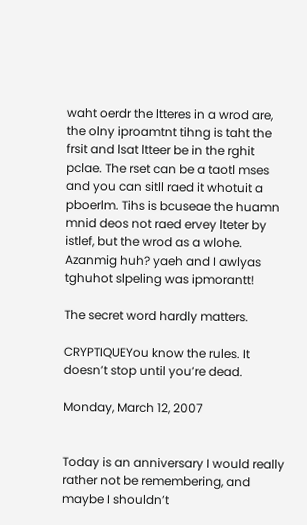waht oerdr the ltteres in a wrod are, the olny iproamtnt tihng is taht the frsit and lsat ltteer be in the rghit pclae. The rset can be a taotl mses and you can sitll raed it whotuit a pboerlm. Tihs is bcuseae the huamn mnid deos not raed ervey lteter by istlef, but the wrod as a wlohe. Azanmig huh? yaeh and I awlyas tghuhot slpeling was ipmorantt!

The secret word hardly matters.

CRYPTIQUEYou know the rules. It doesn’t stop until you’re dead.

Monday, March 12, 2007


Today is an anniversary I would really rather not be remembering, and maybe I shouldn’t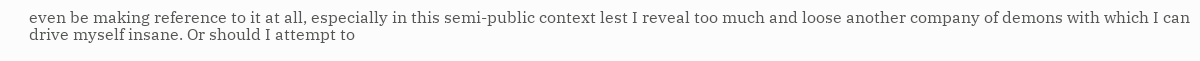even be making reference to it at all, especially in this semi-public context lest I reveal too much and loose another company of demons with which I can drive myself insane. Or should I attempt to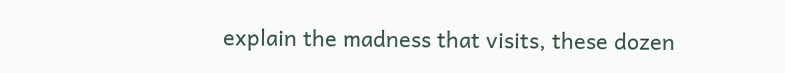explain the madness that visits, these dozen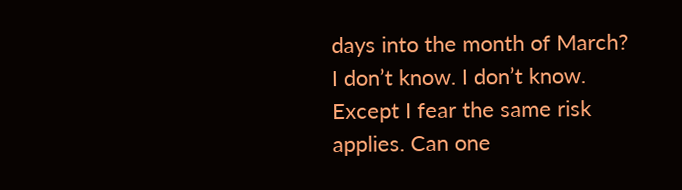days into the month of March? I don’t know. I don’t know. Except I fear the same risk applies. Can one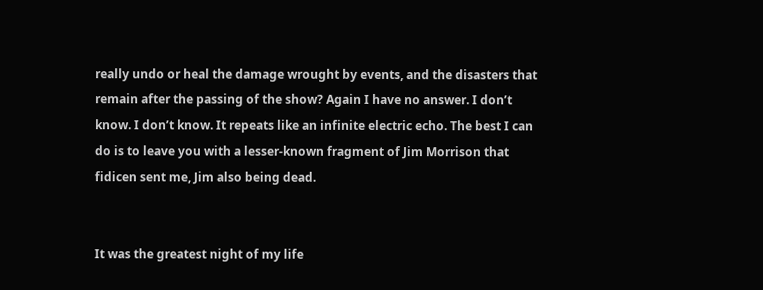really undo or heal the damage wrought by events, and the disasters that remain after the passing of the show? Again I have no answer. I don’t know. I don’t know. It repeats like an infinite electric echo. The best I can do is to leave you with a lesser-known fragment of Jim Morrison that fidicen sent me, Jim also being dead.


It was the greatest night of my life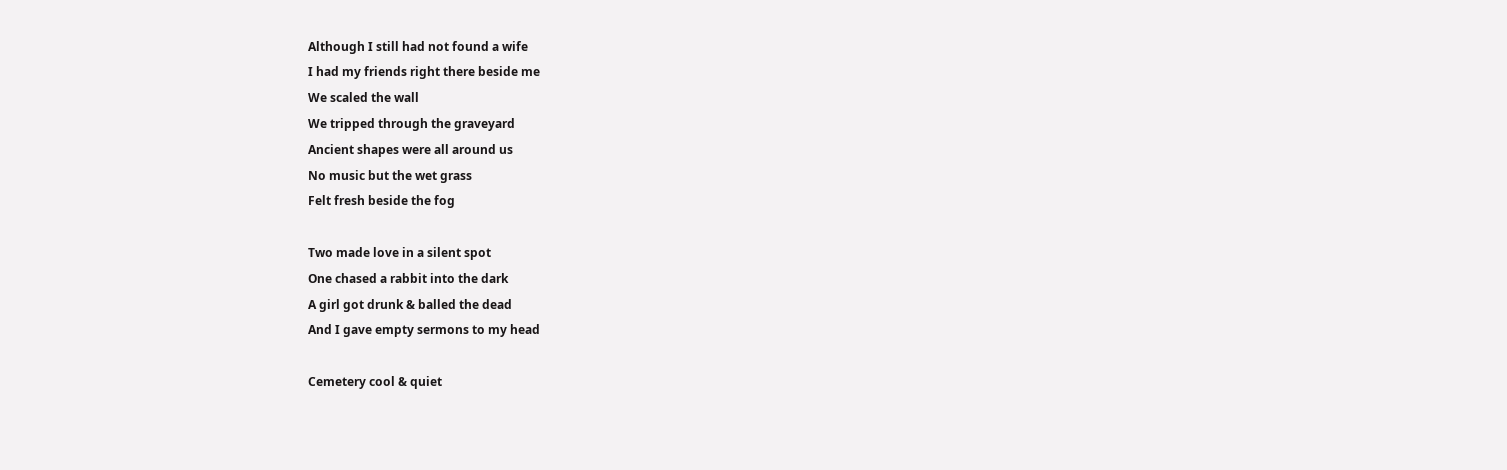Although I still had not found a wife
I had my friends right there beside me
We scaled the wall
We tripped through the graveyard
Ancient shapes were all around us
No music but the wet grass
Felt fresh beside the fog

Two made love in a silent spot
One chased a rabbit into the dark
A girl got drunk & balled the dead
And I gave empty sermons to my head

Cemetery cool & quiet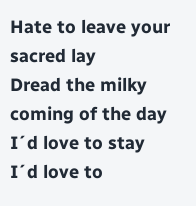Hate to leave your sacred lay
Dread the milky coming of the day
I´d love to stay
I´d love to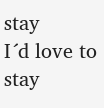stay
I´d love to stay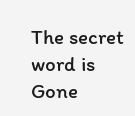The secret word is Gone